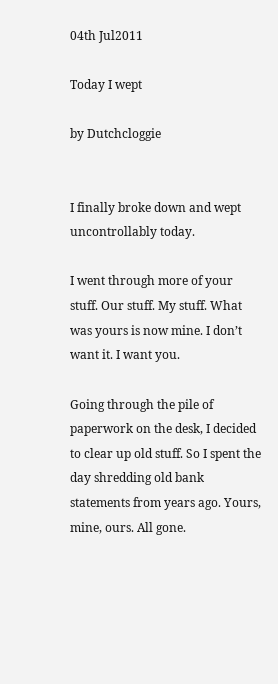04th Jul2011

Today I wept

by Dutchcloggie


I finally broke down and wept uncontrollably today.

I went through more of your stuff. Our stuff. My stuff. What was yours is now mine. I don’t want it. I want you.

Going through the pile of paperwork on the desk, I decided to clear up old stuff. So I spent the day shredding old bank statements from years ago. Yours, mine, ours. All gone.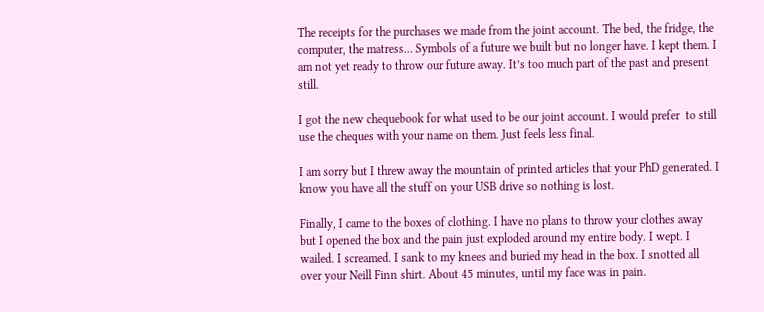The receipts for the purchases we made from the joint account. The bed, the fridge, the computer, the matress… Symbols of a future we built but no longer have. I kept them. I am not yet ready to throw our future away. It’s too much part of the past and present still.

I got the new chequebook for what used to be our joint account. I would prefer  to still use the cheques with your name on them. Just feels less final.

I am sorry but I threw away the mountain of printed articles that your PhD generated. I know you have all the stuff on your USB drive so nothing is lost.

Finally, I came to the boxes of clothing. I have no plans to throw your clothes away but I opened the box and the pain just exploded around my entire body. I wept. I wailed. I screamed. I sank to my knees and buried my head in the box. I snotted all over your Neill Finn shirt. About 45 minutes, until my face was in pain.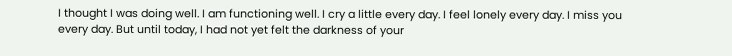I thought I was doing well. I am functioning well. I cry a little every day. I feel lonely every day. I miss you every day. But until today, I had not yet felt the darkness of your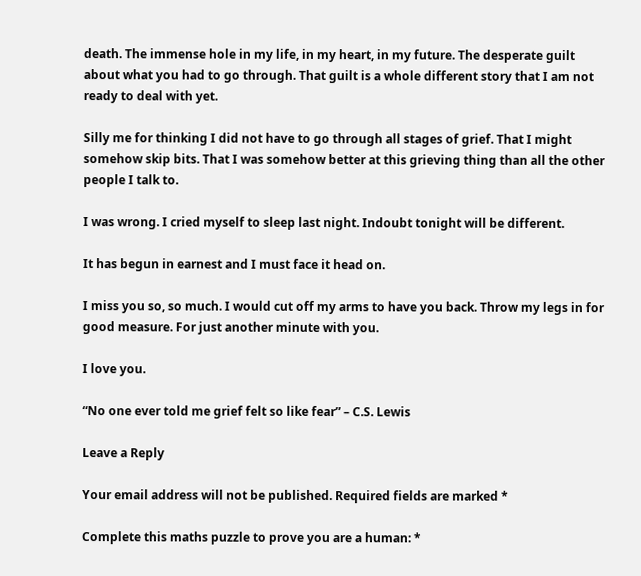death. The immense hole in my life, in my heart, in my future. The desperate guilt about what you had to go through. That guilt is a whole different story that I am not ready to deal with yet.

Silly me for thinking I did not have to go through all stages of grief. That I might somehow skip bits. That I was somehow better at this grieving thing than all the other people I talk to.

I was wrong. I cried myself to sleep last night. Indoubt tonight will be different.

It has begun in earnest and I must face it head on.

I miss you so, so much. I would cut off my arms to have you back. Throw my legs in for good measure. For just another minute with you.

I love you.

“No one ever told me grief felt so like fear” – C.S. Lewis

Leave a Reply

Your email address will not be published. Required fields are marked *

Complete this maths puzzle to prove you are a human: *